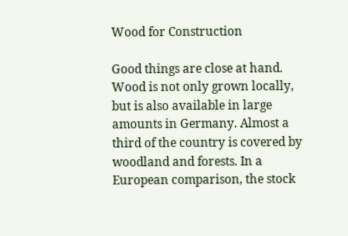Wood for Construction

Good things are close at hand. Wood is not only grown locally, but is also available in large amounts in Germany. Almost a third of the country is covered by woodland and forests. In a European comparison, the stock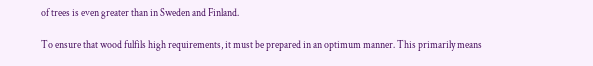of trees is even greater than in Sweden and Finland.

To ensure that wood fulfils high requirements, it must be prepared in an optimum manner. This primarily means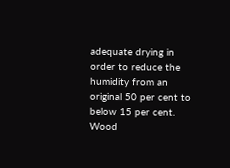adequate drying in order to reduce the humidity from an original 50 per cent to below 15 per cent. Wood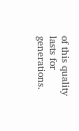of this quality lasts for generations.